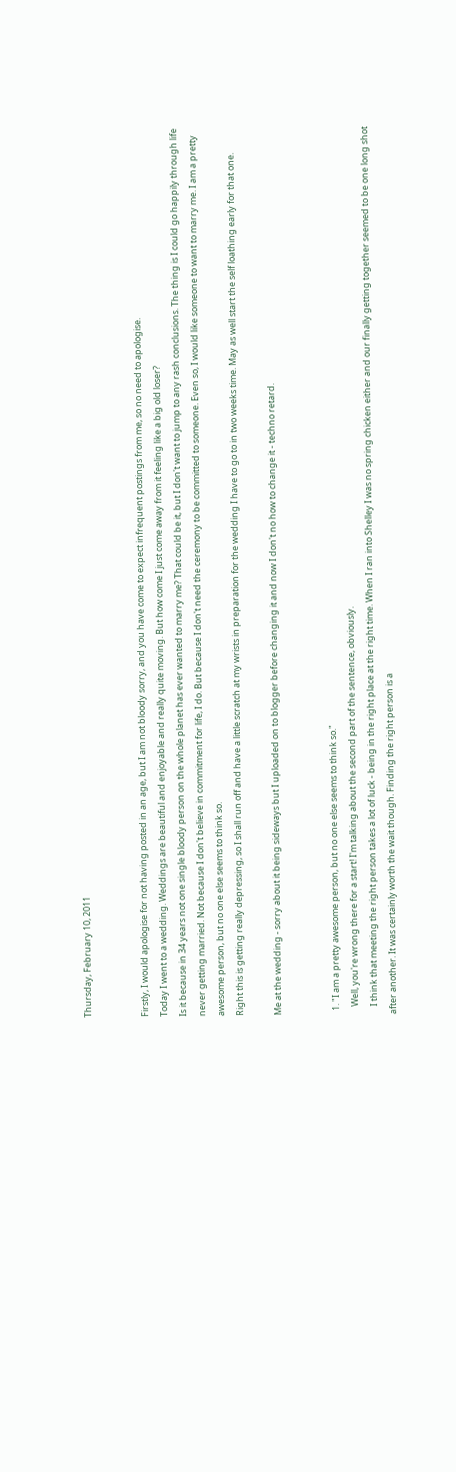Thursday, February 10, 2011


Firstly, I would apologise for not having posted in an age, but I am not bloody sorry, and you have come to expect infrequent postings from me, so no need to apologise.
Today I went to a wedding. Weddings are beautiful and enjoyable and really quite moving. But how come I just come away from it feeling like a big old loser?
Is it because in 34 years not one single bloody person on the whole planet has ever wanted to marry me? That could be it, but I don't want to jump to any rash conclusions. The thing is I could go happily through life never getting married. Not because I don't believe in commitment for life, I do. But because I don't need the ceremony to be committed to someone. Even so, I would like someone to want to marry me. I am a pretty awesome person, but no one else seems to think so.
Right this is getting really depressing, so I shall run off and have a little scratch at my wrists in preparation for the wedding I have to go to in two weeks time. May as well start the self loathing early for that one.

Me at the wedding - sorry about it being sideways but I uploaded on to blogger before changing it and now I don't no how to change it - techno retard.


  1. "I am a pretty awesome person, but no one else seems to think so."
    Well, you're wrong there for a start! I'm talking about the second part of the sentence, obviously.
    I think that meeting the right person takes a lot of luck - being in the right place at the right time. When I ran into Shelley I was no spring chicken either and our finally getting together seemed to be one long shot after another. It was certainly worth the wait though. Finding the right person is a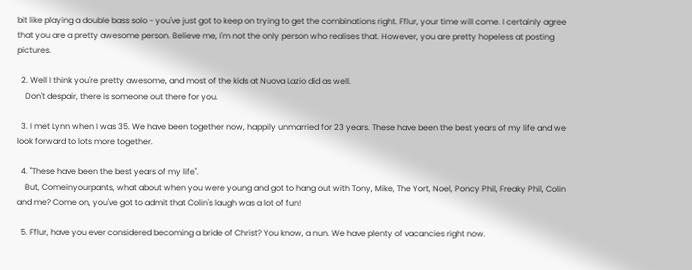bit like playing a double bass solo - you've just got to keep on trying to get the combinations right. Fflur, your time will come. I certainly agree that you are a pretty awesome person. Believe me, I'm not the only person who realises that. However, you are pretty hopeless at posting pictures.

  2. Well I think you're pretty awesome, and most of the kids at Nuova Lazio did as well.
    Don't despair, there is someone out there for you.

  3. I met Lynn when I was 35. We have been together now, happily unmarried for 23 years. These have been the best years of my life and we look forward to lots more together.

  4. "These have been the best years of my life".
    But, Comeinyourpants, what about when you were young and got to hang out with Tony, Mike, The Yort, Noel, Poncy Phil, Freaky Phil, Colin and me? Come on, you've got to admit that Colin's laugh was a lot of fun!

  5. Fflur, have you ever considered becoming a bride of Christ? You know, a nun. We have plenty of vacancies right now.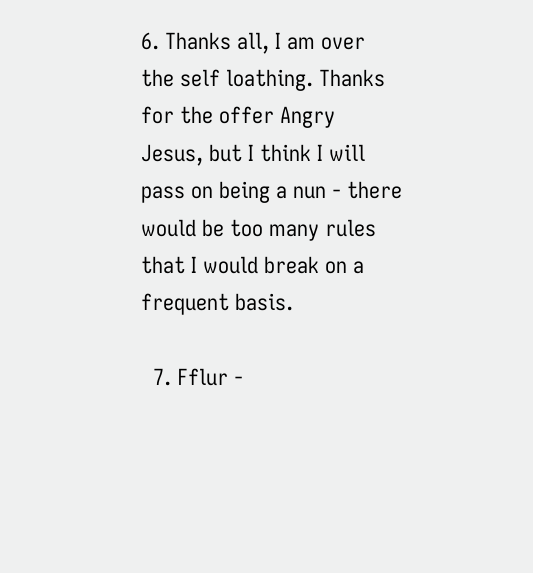6. Thanks all, I am over the self loathing. Thanks for the offer Angry Jesus, but I think I will pass on being a nun - there would be too many rules that I would break on a frequent basis.

  7. Fflur -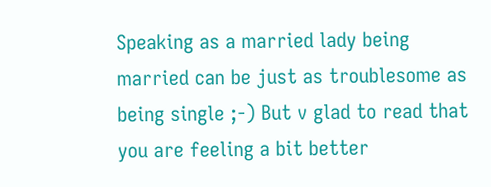Speaking as a married lady being married can be just as troublesome as being single ;-) But v glad to read that you are feeling a bit better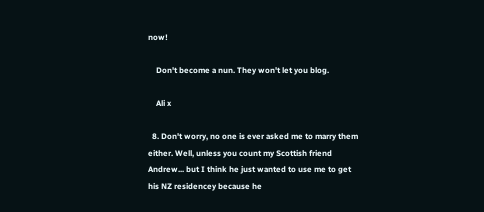now!

    Don't become a nun. They won't let you blog.

    Ali x

  8. Don't worry, no one is ever asked me to marry them either. Well, unless you count my Scottish friend Andrew... but I think he just wanted to use me to get his NZ residencey because he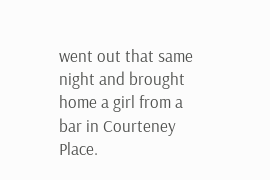went out that same night and brought home a girl from a bar in Courteney Place.